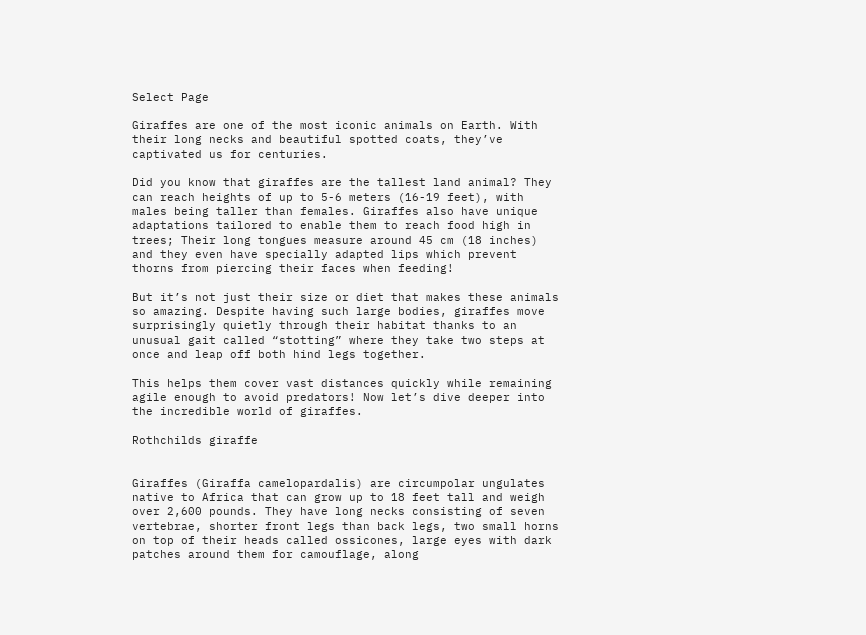Select Page

Giraffes are one of the most iconic animals on Earth. With their long necks and beautiful spotted coats, they’ve captivated us for centuries.

Did you know that giraffes are the tallest land animal? They can reach heights of up to 5-6 meters (16-19 feet), with males being taller than females. Giraffes also have unique adaptations tailored to enable them to reach food high in trees; Their long tongues measure around 45 cm (18 inches) and they even have specially adapted lips which prevent thorns from piercing their faces when feeding!

But it’s not just their size or diet that makes these animals so amazing. Despite having such large bodies, giraffes move surprisingly quietly through their habitat thanks to an unusual gait called “stotting” where they take two steps at once and leap off both hind legs together.

This helps them cover vast distances quickly while remaining agile enough to avoid predators! Now let’s dive deeper into the incredible world of giraffes.

Rothchilds giraffe


Giraffes (Giraffa camelopardalis) are circumpolar ungulates native to Africa that can grow up to 18 feet tall and weigh over 2,600 pounds. They have long necks consisting of seven vertebrae, shorter front legs than back legs, two small horns on top of their heads called ossicones, large eyes with dark patches around them for camouflage, along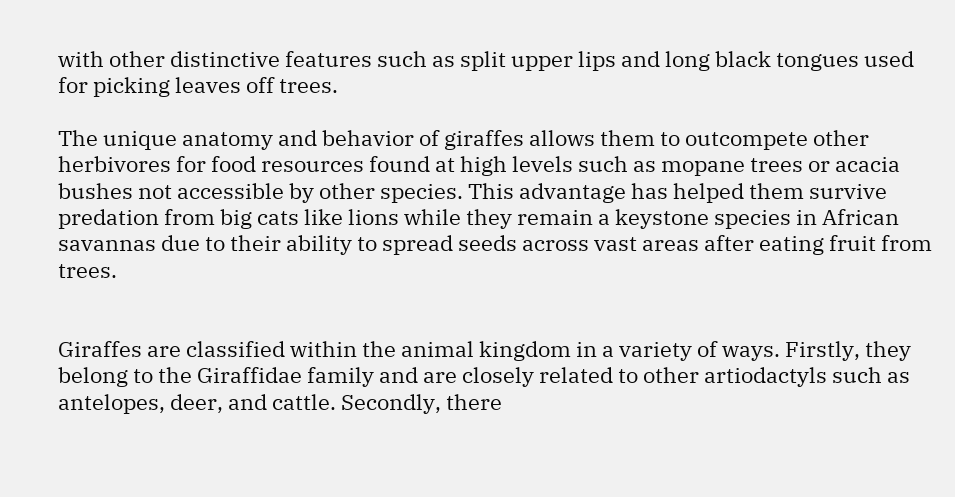with other distinctive features such as split upper lips and long black tongues used for picking leaves off trees.

The unique anatomy and behavior of giraffes allows them to outcompete other herbivores for food resources found at high levels such as mopane trees or acacia bushes not accessible by other species. This advantage has helped them survive predation from big cats like lions while they remain a keystone species in African savannas due to their ability to spread seeds across vast areas after eating fruit from trees.


Giraffes are classified within the animal kingdom in a variety of ways. Firstly, they belong to the Giraffidae family and are closely related to other artiodactyls such as antelopes, deer, and cattle. Secondly, there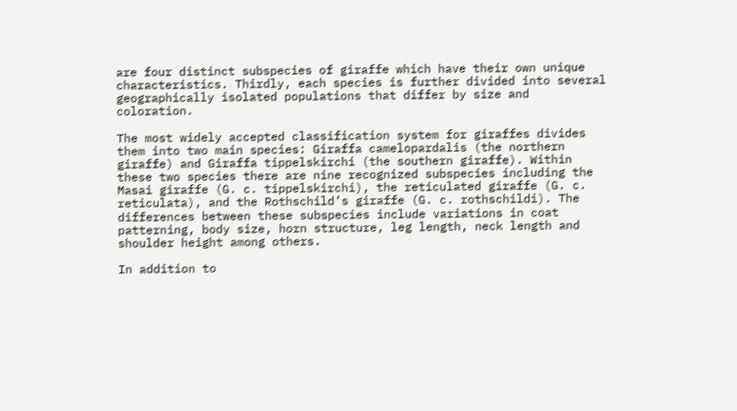are four distinct subspecies of giraffe which have their own unique characteristics. Thirdly, each species is further divided into several geographically isolated populations that differ by size and coloration.

The most widely accepted classification system for giraffes divides them into two main species: Giraffa camelopardalis (the northern giraffe) and Giraffa tippelskirchi (the southern giraffe). Within these two species there are nine recognized subspecies including the Masai giraffe (G. c. tippelskirchi), the reticulated giraffe (G. c. reticulata), and the Rothschild’s giraffe (G. c. rothschildi). The differences between these subspecies include variations in coat patterning, body size, horn structure, leg length, neck length and shoulder height among others.

In addition to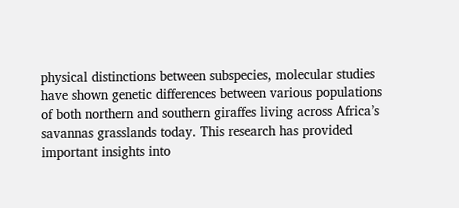physical distinctions between subspecies, molecular studies have shown genetic differences between various populations of both northern and southern giraffes living across Africa’s savannas grasslands today. This research has provided important insights into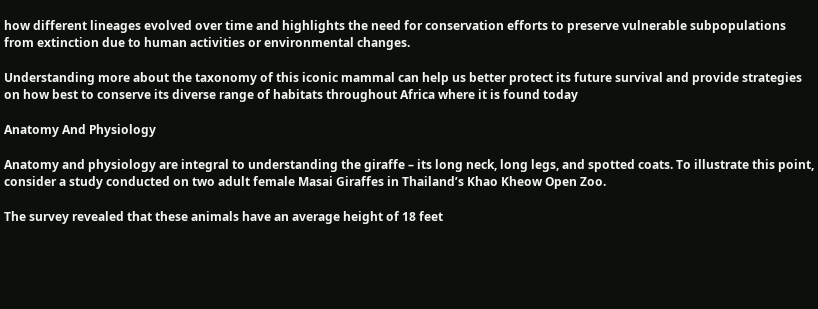how different lineages evolved over time and highlights the need for conservation efforts to preserve vulnerable subpopulations from extinction due to human activities or environmental changes.

Understanding more about the taxonomy of this iconic mammal can help us better protect its future survival and provide strategies on how best to conserve its diverse range of habitats throughout Africa where it is found today

Anatomy And Physiology

Anatomy and physiology are integral to understanding the giraffe – its long neck, long legs, and spotted coats. To illustrate this point, consider a study conducted on two adult female Masai Giraffes in Thailand’s Khao Kheow Open Zoo.

The survey revealed that these animals have an average height of 18 feet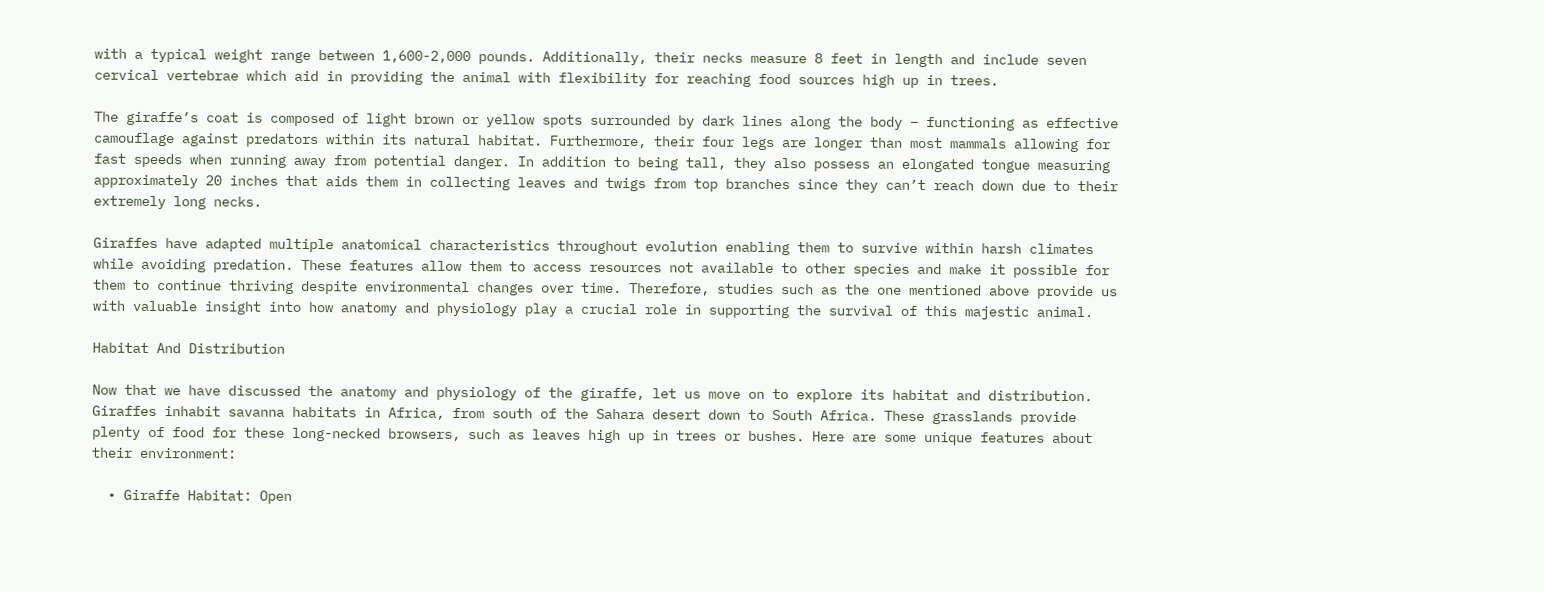with a typical weight range between 1,600-2,000 pounds. Additionally, their necks measure 8 feet in length and include seven cervical vertebrae which aid in providing the animal with flexibility for reaching food sources high up in trees.

The giraffe’s coat is composed of light brown or yellow spots surrounded by dark lines along the body – functioning as effective camouflage against predators within its natural habitat. Furthermore, their four legs are longer than most mammals allowing for fast speeds when running away from potential danger. In addition to being tall, they also possess an elongated tongue measuring approximately 20 inches that aids them in collecting leaves and twigs from top branches since they can’t reach down due to their extremely long necks.

Giraffes have adapted multiple anatomical characteristics throughout evolution enabling them to survive within harsh climates while avoiding predation. These features allow them to access resources not available to other species and make it possible for them to continue thriving despite environmental changes over time. Therefore, studies such as the one mentioned above provide us with valuable insight into how anatomy and physiology play a crucial role in supporting the survival of this majestic animal.

Habitat And Distribution

Now that we have discussed the anatomy and physiology of the giraffe, let us move on to explore its habitat and distribution. Giraffes inhabit savanna habitats in Africa, from south of the Sahara desert down to South Africa. These grasslands provide plenty of food for these long-necked browsers, such as leaves high up in trees or bushes. Here are some unique features about their environment:

  • Giraffe Habitat: Open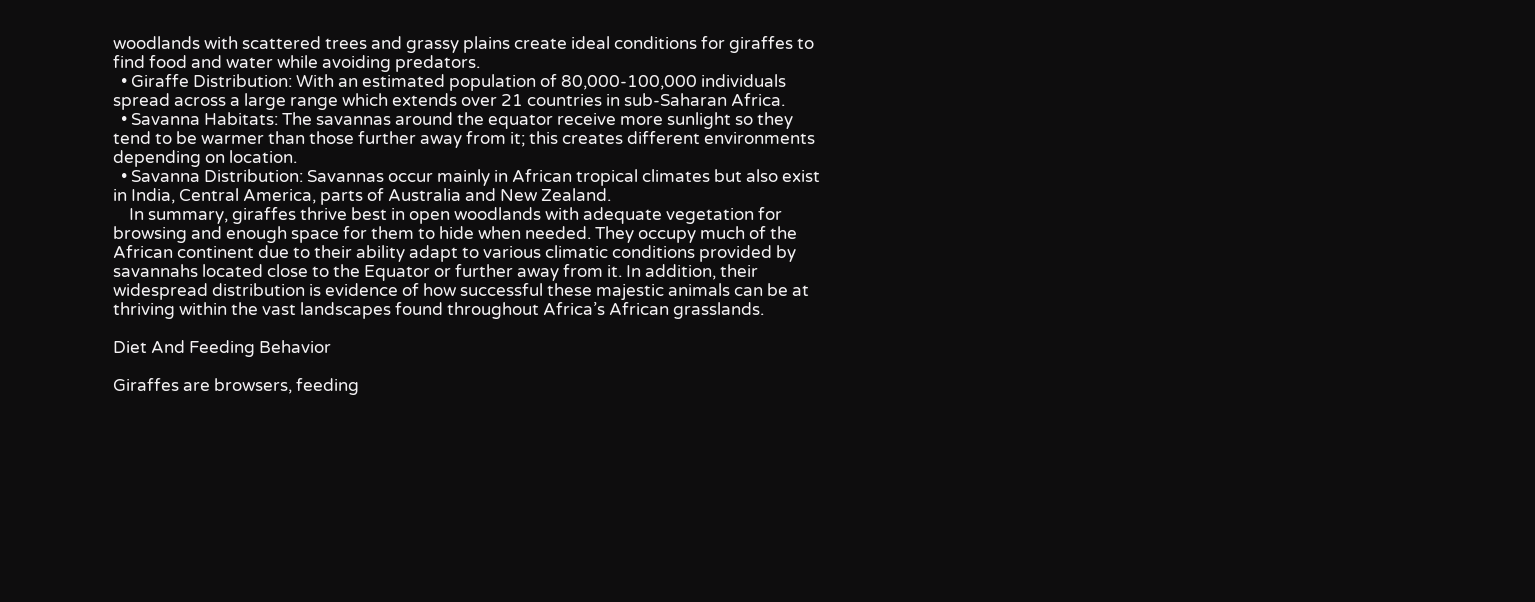woodlands with scattered trees and grassy plains create ideal conditions for giraffes to find food and water while avoiding predators.
  • Giraffe Distribution: With an estimated population of 80,000-100,000 individuals spread across a large range which extends over 21 countries in sub-Saharan Africa.
  • Savanna Habitats: The savannas around the equator receive more sunlight so they tend to be warmer than those further away from it; this creates different environments depending on location.
  • Savanna Distribution: Savannas occur mainly in African tropical climates but also exist in India, Central America, parts of Australia and New Zealand.
    In summary, giraffes thrive best in open woodlands with adequate vegetation for browsing and enough space for them to hide when needed. They occupy much of the African continent due to their ability adapt to various climatic conditions provided by savannahs located close to the Equator or further away from it. In addition, their widespread distribution is evidence of how successful these majestic animals can be at thriving within the vast landscapes found throughout Africa’s African grasslands.

Diet And Feeding Behavior

Giraffes are browsers, feeding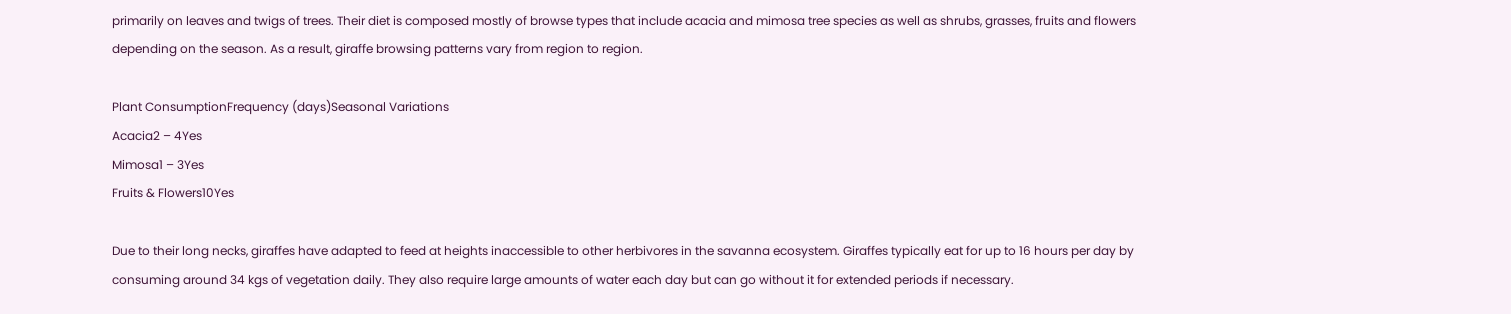primarily on leaves and twigs of trees. Their diet is composed mostly of browse types that include acacia and mimosa tree species as well as shrubs, grasses, fruits and flowers depending on the season. As a result, giraffe browsing patterns vary from region to region.

Plant ConsumptionFrequency (days)Seasonal Variations
Acacia2 – 4Yes
Mimosa1 – 3Yes
Fruits & Flowers10Yes

Due to their long necks, giraffes have adapted to feed at heights inaccessible to other herbivores in the savanna ecosystem. Giraffes typically eat for up to 16 hours per day by consuming around 34 kgs of vegetation daily. They also require large amounts of water each day but can go without it for extended periods if necessary.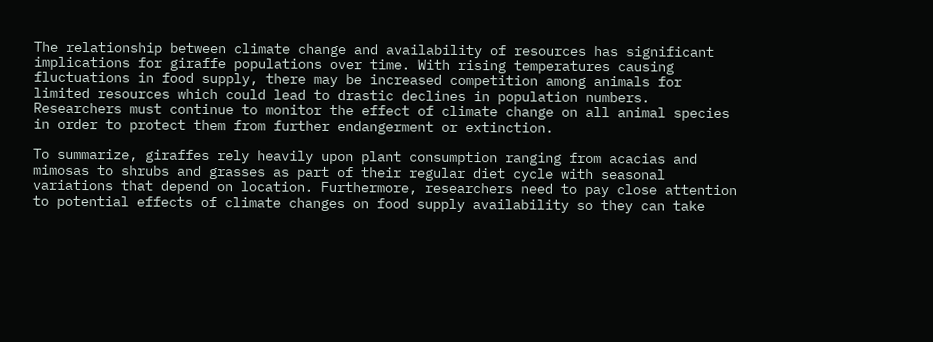The relationship between climate change and availability of resources has significant implications for giraffe populations over time. With rising temperatures causing fluctuations in food supply, there may be increased competition among animals for limited resources which could lead to drastic declines in population numbers. Researchers must continue to monitor the effect of climate change on all animal species in order to protect them from further endangerment or extinction.

To summarize, giraffes rely heavily upon plant consumption ranging from acacias and mimosas to shrubs and grasses as part of their regular diet cycle with seasonal variations that depend on location. Furthermore, researchers need to pay close attention to potential effects of climate changes on food supply availability so they can take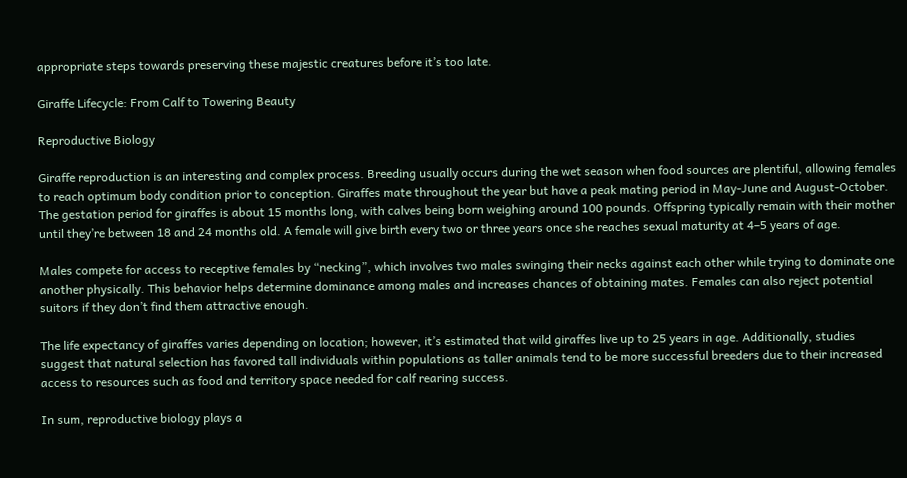appropriate steps towards preserving these majestic creatures before it’s too late.

Giraffe Lifecycle: From Calf to Towering Beauty

Reproductive Biology

Giraffe reproduction is an interesting and complex process. Breeding usually occurs during the wet season when food sources are plentiful, allowing females to reach optimum body condition prior to conception. Giraffes mate throughout the year but have a peak mating period in May-June and August-October. The gestation period for giraffes is about 15 months long, with calves being born weighing around 100 pounds. Offspring typically remain with their mother until they’re between 18 and 24 months old. A female will give birth every two or three years once she reaches sexual maturity at 4–5 years of age.

Males compete for access to receptive females by “necking”, which involves two males swinging their necks against each other while trying to dominate one another physically. This behavior helps determine dominance among males and increases chances of obtaining mates. Females can also reject potential suitors if they don’t find them attractive enough.

The life expectancy of giraffes varies depending on location; however, it’s estimated that wild giraffes live up to 25 years in age. Additionally, studies suggest that natural selection has favored tall individuals within populations as taller animals tend to be more successful breeders due to their increased access to resources such as food and territory space needed for calf rearing success.

In sum, reproductive biology plays a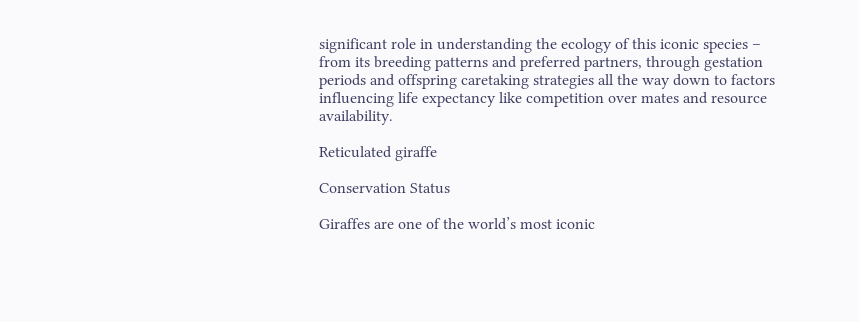significant role in understanding the ecology of this iconic species – from its breeding patterns and preferred partners, through gestation periods and offspring caretaking strategies all the way down to factors influencing life expectancy like competition over mates and resource availability.

Reticulated giraffe

Conservation Status

Giraffes are one of the world’s most iconic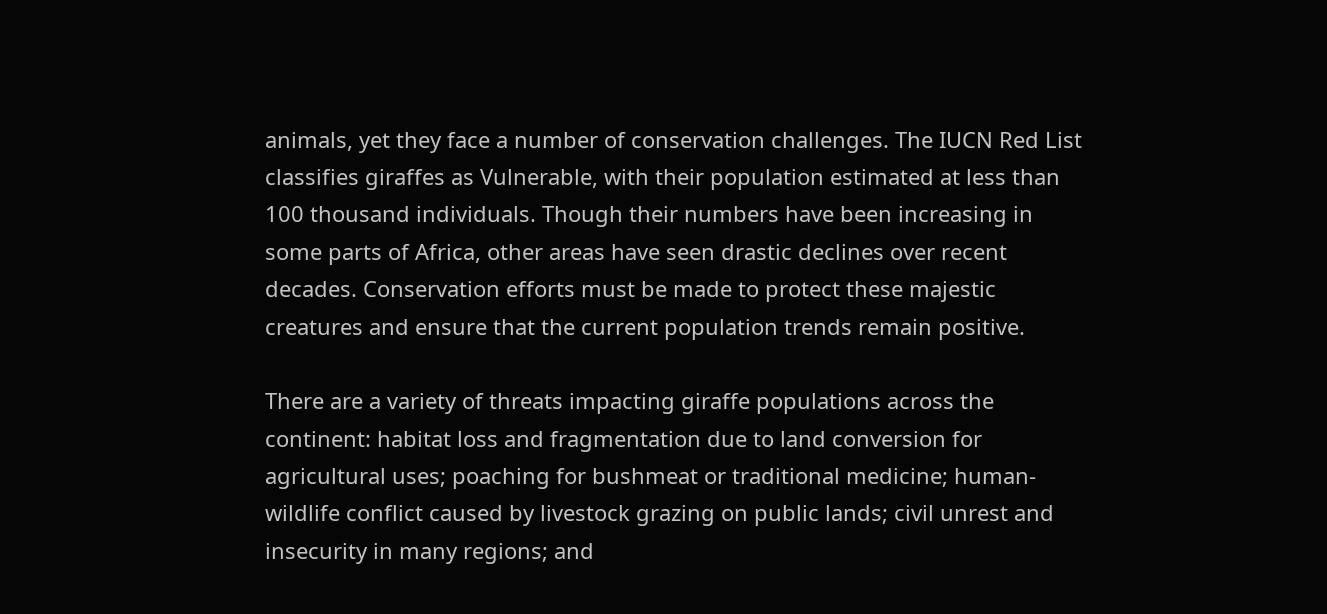animals, yet they face a number of conservation challenges. The IUCN Red List classifies giraffes as Vulnerable, with their population estimated at less than 100 thousand individuals. Though their numbers have been increasing in some parts of Africa, other areas have seen drastic declines over recent decades. Conservation efforts must be made to protect these majestic creatures and ensure that the current population trends remain positive.

There are a variety of threats impacting giraffe populations across the continent: habitat loss and fragmentation due to land conversion for agricultural uses; poaching for bushmeat or traditional medicine; human-wildlife conflict caused by livestock grazing on public lands; civil unrest and insecurity in many regions; and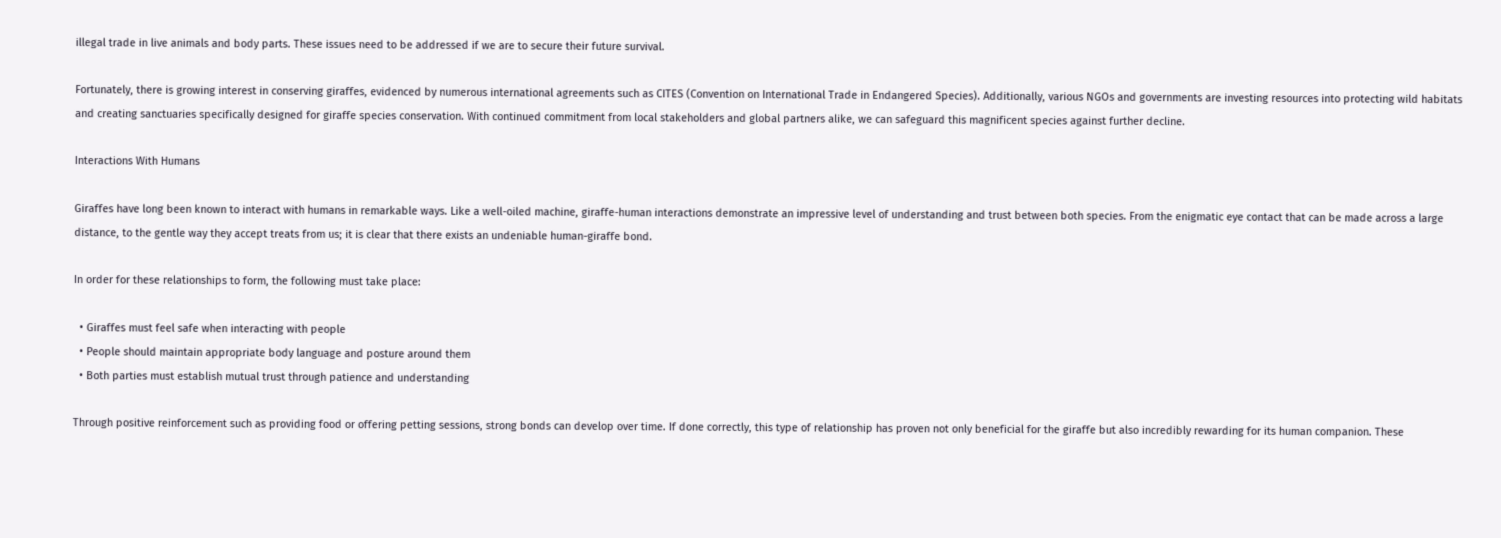illegal trade in live animals and body parts. These issues need to be addressed if we are to secure their future survival.

Fortunately, there is growing interest in conserving giraffes, evidenced by numerous international agreements such as CITES (Convention on International Trade in Endangered Species). Additionally, various NGOs and governments are investing resources into protecting wild habitats and creating sanctuaries specifically designed for giraffe species conservation. With continued commitment from local stakeholders and global partners alike, we can safeguard this magnificent species against further decline.

Interactions With Humans

Giraffes have long been known to interact with humans in remarkable ways. Like a well-oiled machine, giraffe-human interactions demonstrate an impressive level of understanding and trust between both species. From the enigmatic eye contact that can be made across a large distance, to the gentle way they accept treats from us; it is clear that there exists an undeniable human-giraffe bond.

In order for these relationships to form, the following must take place:

  • Giraffes must feel safe when interacting with people
  • People should maintain appropriate body language and posture around them
  • Both parties must establish mutual trust through patience and understanding

Through positive reinforcement such as providing food or offering petting sessions, strong bonds can develop over time. If done correctly, this type of relationship has proven not only beneficial for the giraffe but also incredibly rewarding for its human companion. These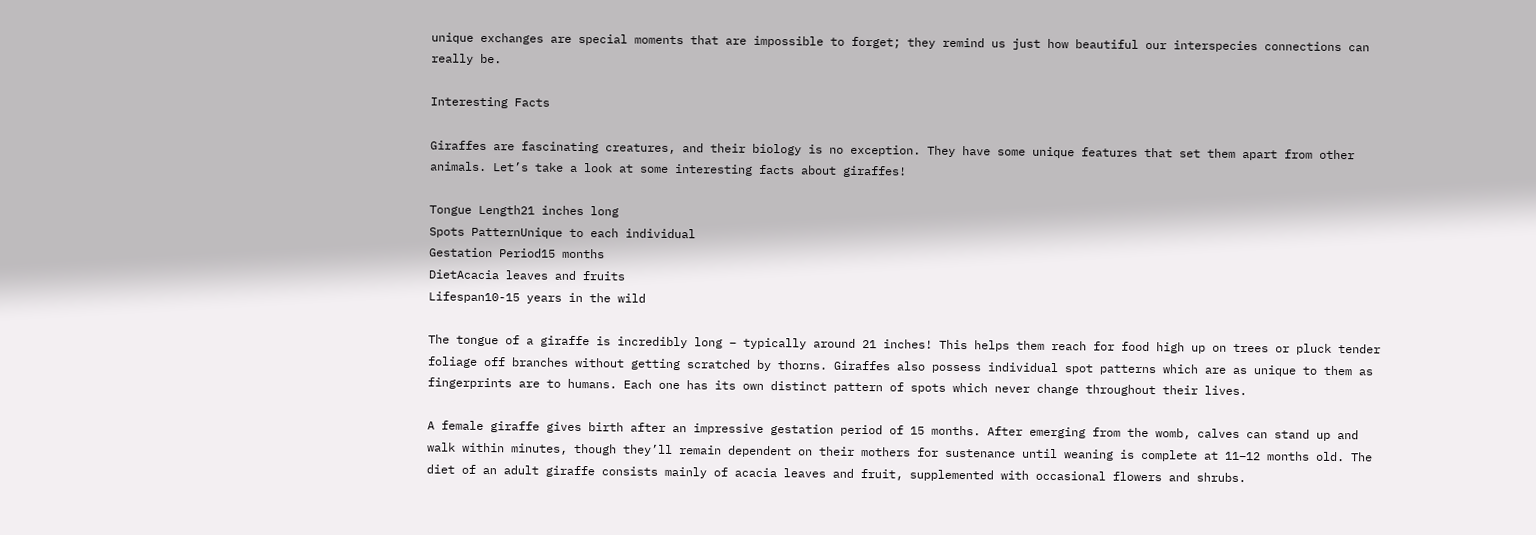unique exchanges are special moments that are impossible to forget; they remind us just how beautiful our interspecies connections can really be.

Interesting Facts

Giraffes are fascinating creatures, and their biology is no exception. They have some unique features that set them apart from other animals. Let’s take a look at some interesting facts about giraffes!

Tongue Length21 inches long
Spots PatternUnique to each individual
Gestation Period15 months
DietAcacia leaves and fruits
Lifespan10-15 years in the wild

The tongue of a giraffe is incredibly long – typically around 21 inches! This helps them reach for food high up on trees or pluck tender foliage off branches without getting scratched by thorns. Giraffes also possess individual spot patterns which are as unique to them as fingerprints are to humans. Each one has its own distinct pattern of spots which never change throughout their lives.

A female giraffe gives birth after an impressive gestation period of 15 months. After emerging from the womb, calves can stand up and walk within minutes, though they’ll remain dependent on their mothers for sustenance until weaning is complete at 11–12 months old. The diet of an adult giraffe consists mainly of acacia leaves and fruit, supplemented with occasional flowers and shrubs.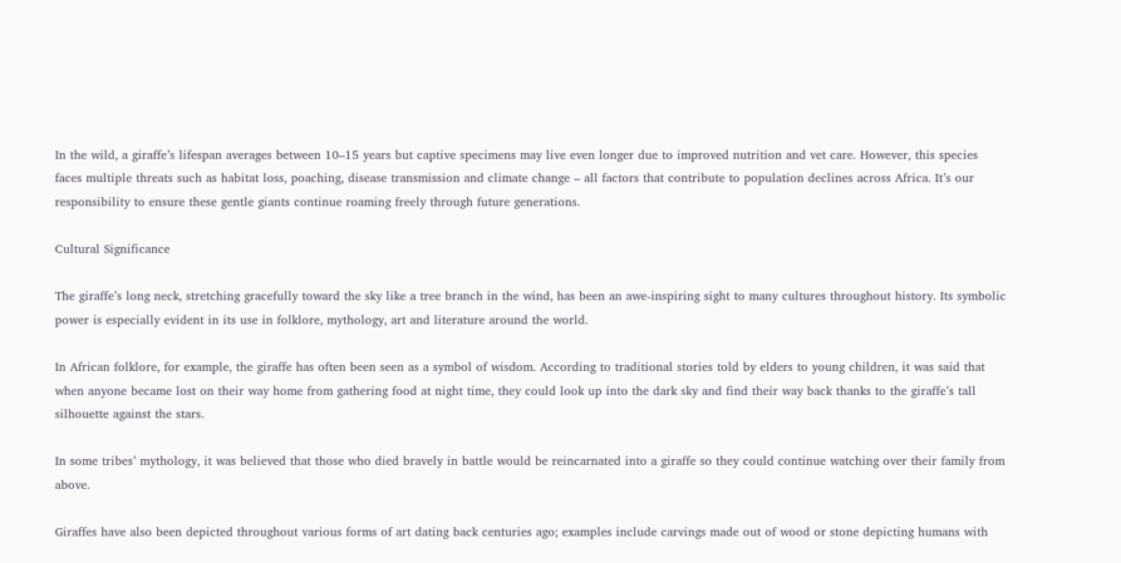In the wild, a giraffe’s lifespan averages between 10–15 years but captive specimens may live even longer due to improved nutrition and vet care. However, this species faces multiple threats such as habitat loss, poaching, disease transmission and climate change – all factors that contribute to population declines across Africa. It’s our responsibility to ensure these gentle giants continue roaming freely through future generations.

Cultural Significance

The giraffe’s long neck, stretching gracefully toward the sky like a tree branch in the wind, has been an awe-inspiring sight to many cultures throughout history. Its symbolic power is especially evident in its use in folklore, mythology, art and literature around the world.

In African folklore, for example, the giraffe has often been seen as a symbol of wisdom. According to traditional stories told by elders to young children, it was said that when anyone became lost on their way home from gathering food at night time, they could look up into the dark sky and find their way back thanks to the giraffe’s tall silhouette against the stars.

In some tribes’ mythology, it was believed that those who died bravely in battle would be reincarnated into a giraffe so they could continue watching over their family from above.

Giraffes have also been depicted throughout various forms of art dating back centuries ago; examples include carvings made out of wood or stone depicting humans with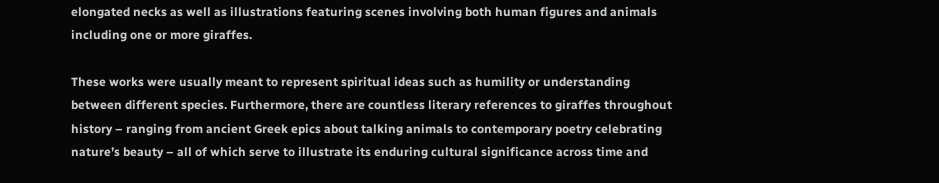elongated necks as well as illustrations featuring scenes involving both human figures and animals including one or more giraffes.

These works were usually meant to represent spiritual ideas such as humility or understanding between different species. Furthermore, there are countless literary references to giraffes throughout history – ranging from ancient Greek epics about talking animals to contemporary poetry celebrating nature’s beauty – all of which serve to illustrate its enduring cultural significance across time and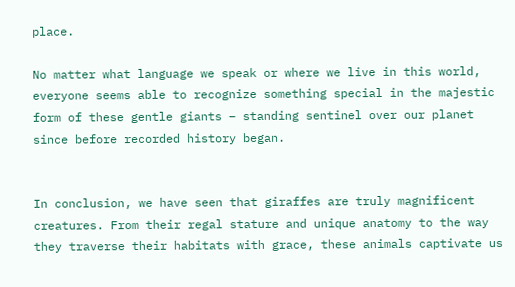place.

No matter what language we speak or where we live in this world, everyone seems able to recognize something special in the majestic form of these gentle giants – standing sentinel over our planet since before recorded history began.


In conclusion, we have seen that giraffes are truly magnificent creatures. From their regal stature and unique anatomy to the way they traverse their habitats with grace, these animals captivate us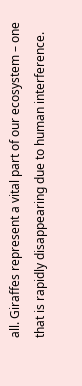all. Giraffes represent a vital part of our ecosystem – one that is rapidly disappearing due to human interference.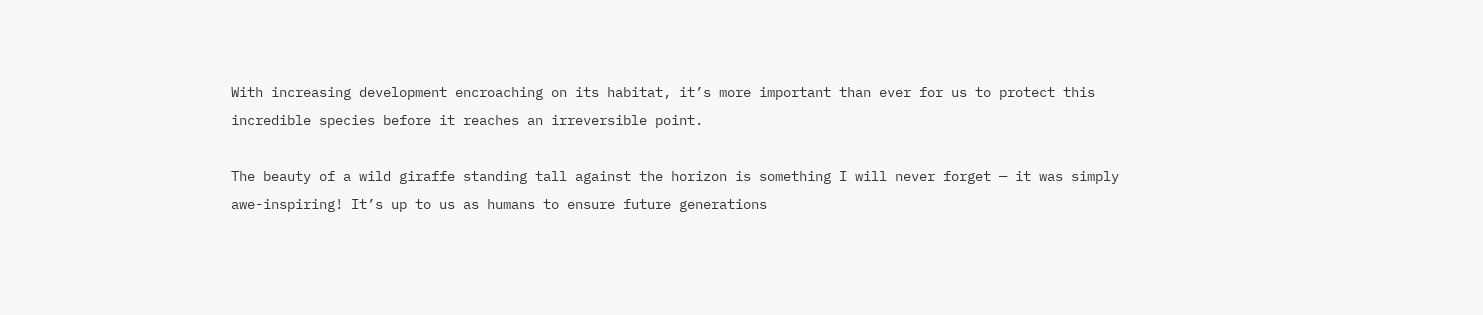With increasing development encroaching on its habitat, it’s more important than ever for us to protect this incredible species before it reaches an irreversible point.

The beauty of a wild giraffe standing tall against the horizon is something I will never forget — it was simply awe-inspiring! It’s up to us as humans to ensure future generations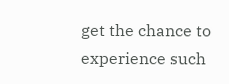get the chance to experience such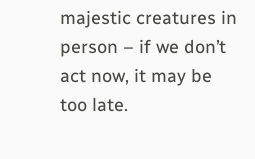majestic creatures in person – if we don’t act now, it may be too late.